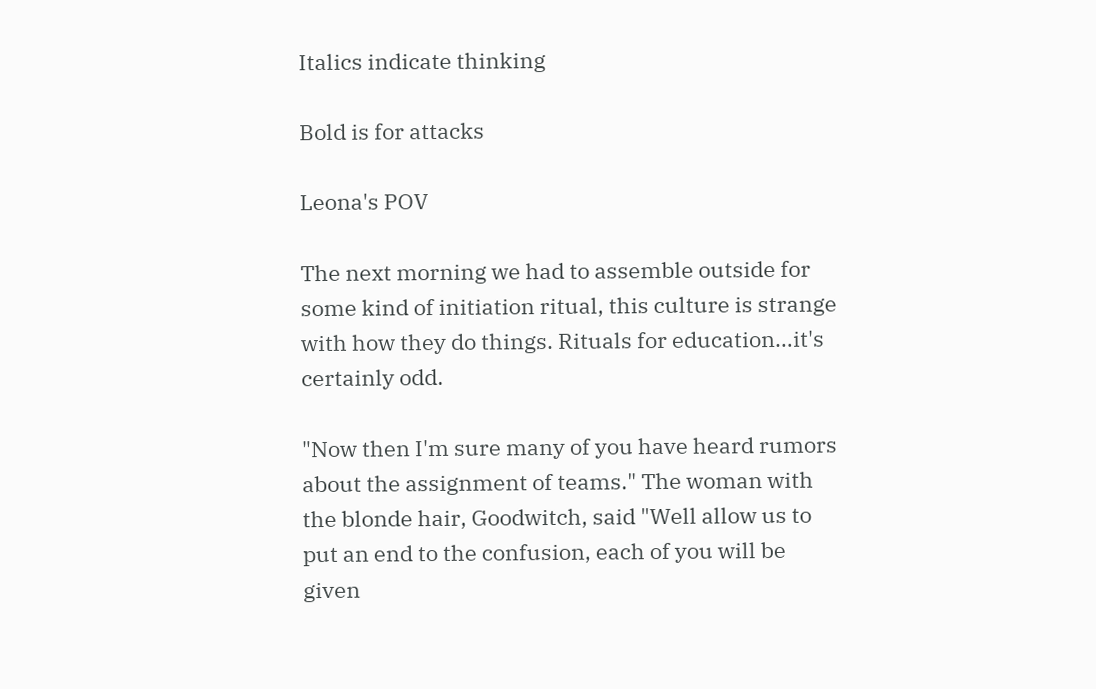Italics indicate thinking

Bold is for attacks

Leona's POV

The next morning we had to assemble outside for some kind of initiation ritual, this culture is strange with how they do things. Rituals for education…it's certainly odd.

"Now then I'm sure many of you have heard rumors about the assignment of teams." The woman with the blonde hair, Goodwitch, said "Well allow us to put an end to the confusion, each of you will be given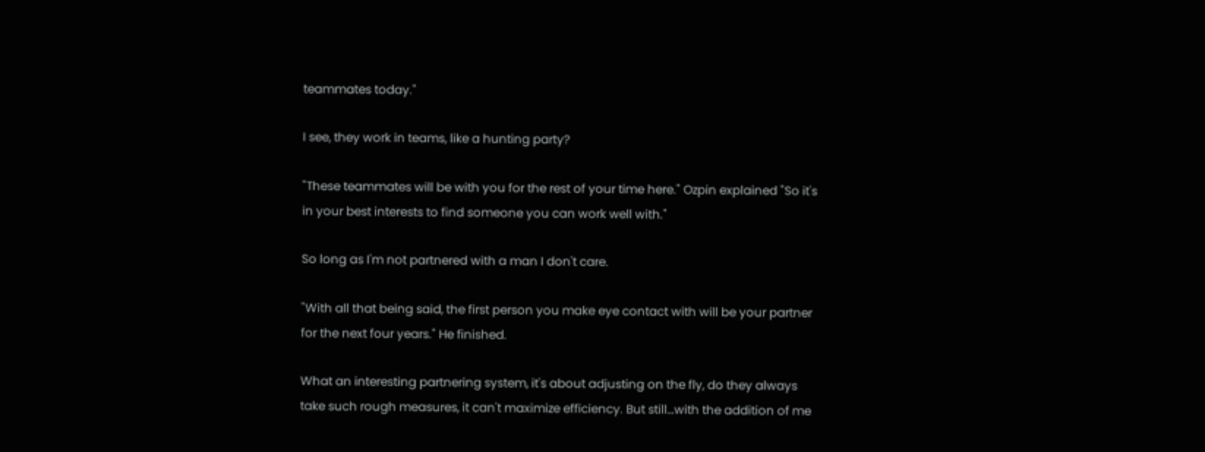teammates today."

I see, they work in teams, like a hunting party?

"These teammates will be with you for the rest of your time here." Ozpin explained "So it's in your best interests to find someone you can work well with."

So long as I'm not partnered with a man I don't care.

"With all that being said, the first person you make eye contact with will be your partner for the next four years." He finished.

What an interesting partnering system, it's about adjusting on the fly, do they always take such rough measures, it can't maximize efficiency. But still…with the addition of me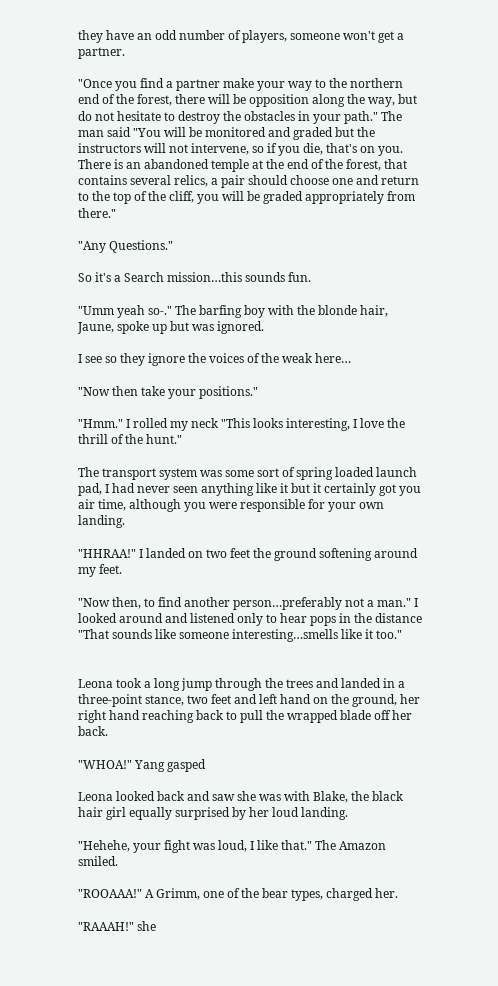they have an odd number of players, someone won't get a partner.

"Once you find a partner make your way to the northern end of the forest, there will be opposition along the way, but do not hesitate to destroy the obstacles in your path." The man said "You will be monitored and graded but the instructors will not intervene, so if you die, that's on you. There is an abandoned temple at the end of the forest, that contains several relics, a pair should choose one and return to the top of the cliff, you will be graded appropriately from there."

"Any Questions."

So it's a Search mission…this sounds fun.

"Umm yeah so-." The barfing boy with the blonde hair, Jaune, spoke up but was ignored.

I see so they ignore the voices of the weak here…

"Now then take your positions."

"Hmm." I rolled my neck "This looks interesting, I love the thrill of the hunt."

The transport system was some sort of spring loaded launch pad, I had never seen anything like it but it certainly got you air time, although you were responsible for your own landing.

"HHRAA!" I landed on two feet the ground softening around my feet.

"Now then, to find another person…preferably not a man." I looked around and listened only to hear pops in the distance "That sounds like someone interesting…smells like it too."


Leona took a long jump through the trees and landed in a three-point stance, two feet and left hand on the ground, her right hand reaching back to pull the wrapped blade off her back.

"WHOA!" Yang gasped

Leona looked back and saw she was with Blake, the black hair girl equally surprised by her loud landing.

"Hehehe, your fight was loud, I like that." The Amazon smiled.

"ROOAAA!" A Grimm, one of the bear types, charged her.

"RAAAH!" she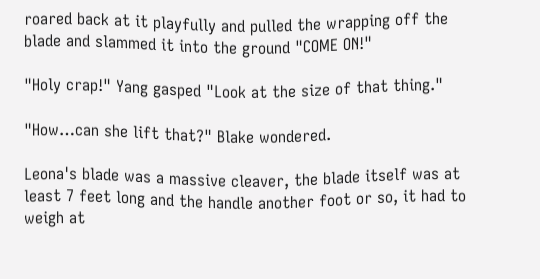roared back at it playfully and pulled the wrapping off the blade and slammed it into the ground "COME ON!"

"Holy crap!" Yang gasped "Look at the size of that thing."

"How…can she lift that?" Blake wondered.

Leona's blade was a massive cleaver, the blade itself was at least 7 feet long and the handle another foot or so, it had to weigh at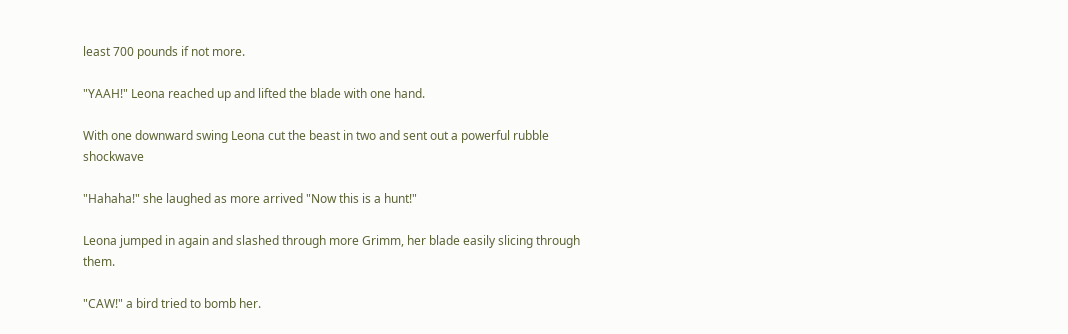least 700 pounds if not more.

"YAAH!" Leona reached up and lifted the blade with one hand.

With one downward swing Leona cut the beast in two and sent out a powerful rubble shockwave

"Hahaha!" she laughed as more arrived "Now this is a hunt!"

Leona jumped in again and slashed through more Grimm, her blade easily slicing through them.

"CAW!" a bird tried to bomb her.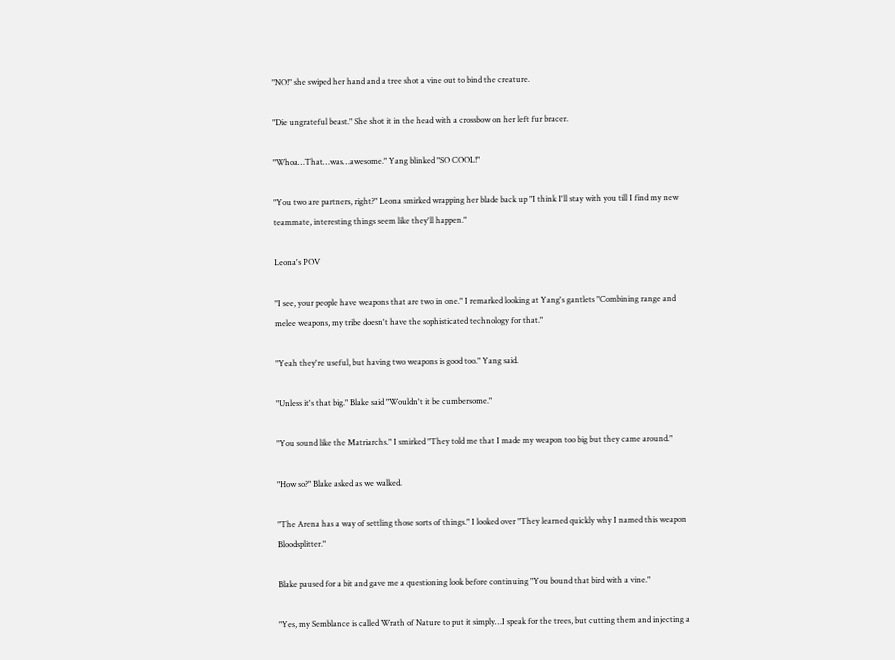"NO!" she swiped her hand and a tree shot a vine out to bind the creature.

"Die ungrateful beast." She shot it in the head with a crossbow on her left fur bracer.

"Whoa…That…was…awesome." Yang blinked "SO COOL!"

"You two are partners, right?" Leona smirked wrapping her blade back up "I think I'll stay with you till I find my new teammate, interesting things seem like they'll happen."

Leona's POV

"I see, your people have weapons that are two in one." I remarked looking at Yang's gantlets "Combining range and melee weapons, my tribe doesn't have the sophisticated technology for that."

"Yeah they're useful, but having two weapons is good too." Yang said.

"Unless it's that big." Blake said "Wouldn't it be cumbersome."

"You sound like the Matriarchs." I smirked "They told me that I made my weapon too big but they came around."

"How so?" Blake asked as we walked.

"The Arena has a way of settling those sorts of things." I looked over "They learned quickly why I named this weapon Bloodsplitter."

Blake paused for a bit and gave me a questioning look before continuing "You bound that bird with a vine."

"Yes, my Semblance is called Wrath of Nature to put it simply…I speak for the trees, but cutting them and injecting a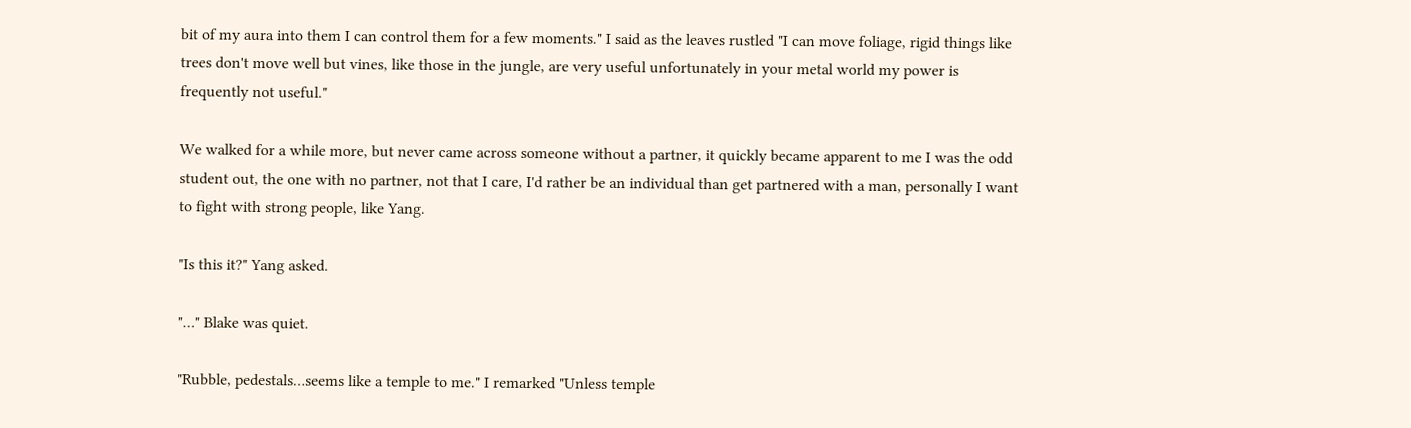bit of my aura into them I can control them for a few moments." I said as the leaves rustled "I can move foliage, rigid things like trees don't move well but vines, like those in the jungle, are very useful unfortunately in your metal world my power is frequently not useful."

We walked for a while more, but never came across someone without a partner, it quickly became apparent to me I was the odd student out, the one with no partner, not that I care, I'd rather be an individual than get partnered with a man, personally I want to fight with strong people, like Yang.

"Is this it?" Yang asked.

"…" Blake was quiet.

"Rubble, pedestals…seems like a temple to me." I remarked "Unless temple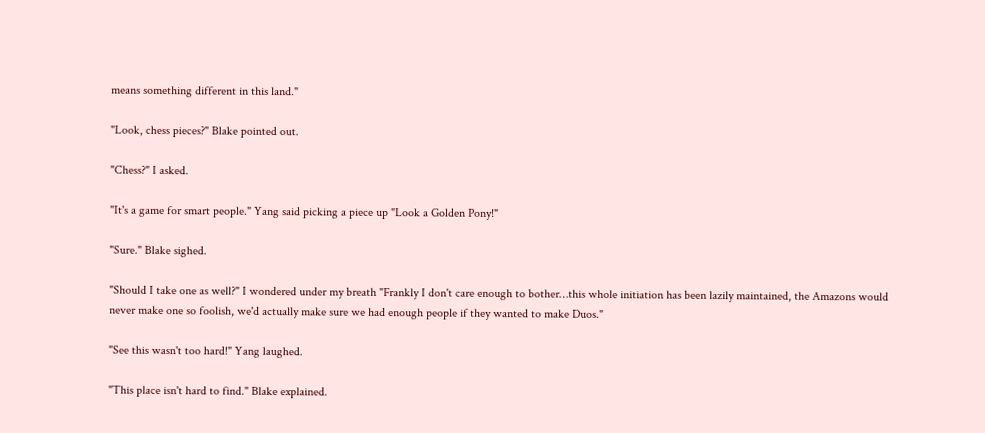means something different in this land."

"Look, chess pieces?" Blake pointed out.

"Chess?" I asked.

"It's a game for smart people." Yang said picking a piece up "Look a Golden Pony!"

"Sure." Blake sighed.

"Should I take one as well?" I wondered under my breath "Frankly I don't care enough to bother…this whole initiation has been lazily maintained, the Amazons would never make one so foolish, we'd actually make sure we had enough people if they wanted to make Duos."

"See this wasn't too hard!" Yang laughed.

"This place isn't hard to find." Blake explained.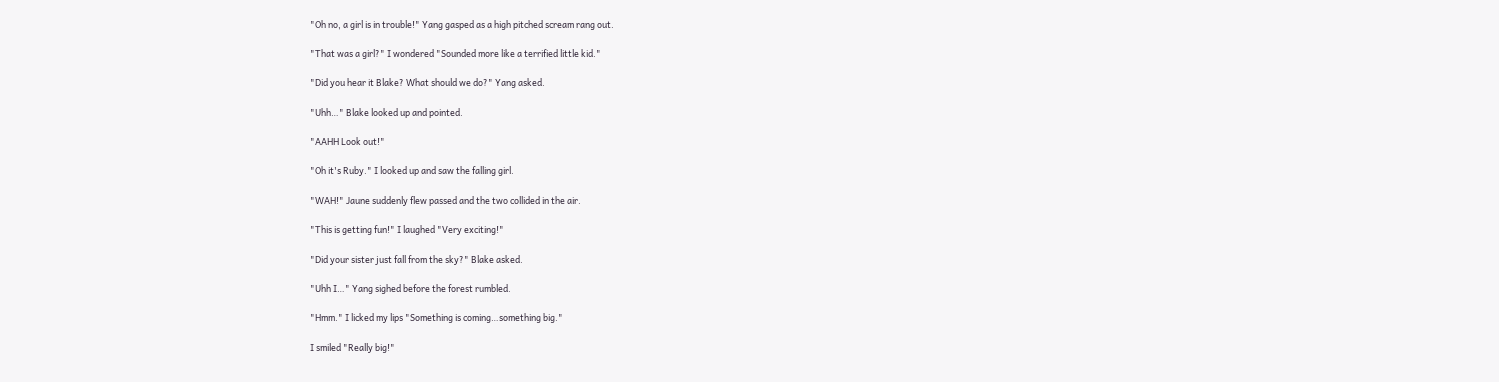"Oh no, a girl is in trouble!" Yang gasped as a high pitched scream rang out.

"That was a girl?" I wondered "Sounded more like a terrified little kid."

"Did you hear it Blake? What should we do?" Yang asked.

"Uhh…" Blake looked up and pointed.

"AAHH Look out!"

"Oh it's Ruby." I looked up and saw the falling girl.

"WAH!" Jaune suddenly flew passed and the two collided in the air.

"This is getting fun!" I laughed "Very exciting!"

"Did your sister just fall from the sky?" Blake asked.

"Uhh I…" Yang sighed before the forest rumbled.

"Hmm." I licked my lips "Something is coming…something big."

I smiled "Really big!"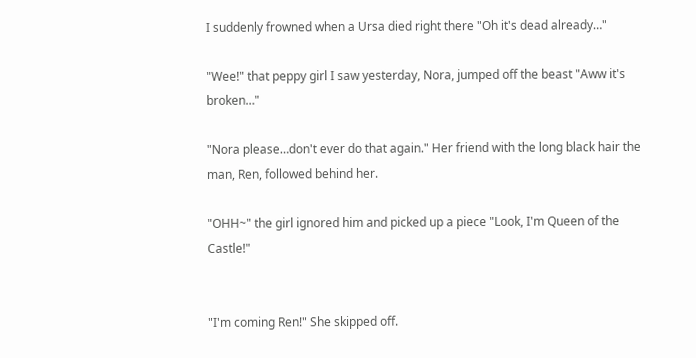I suddenly frowned when a Ursa died right there "Oh it's dead already…"

"Wee!" that peppy girl I saw yesterday, Nora, jumped off the beast "Aww it's broken…"

"Nora please…don't ever do that again." Her friend with the long black hair the man, Ren, followed behind her.

"OHH~" the girl ignored him and picked up a piece "Look, I'm Queen of the Castle!"


"I'm coming Ren!" She skipped off.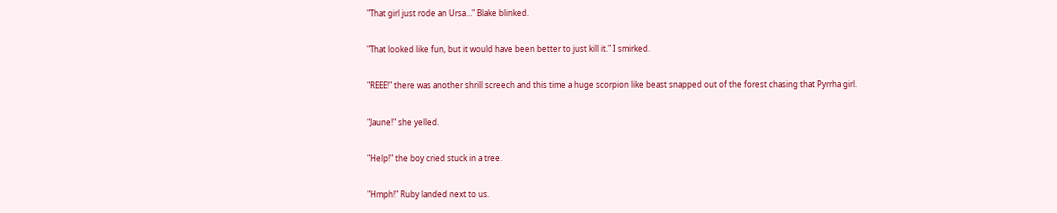"That girl just rode an Ursa…" Blake blinked.

"That looked like fun, but it would have been better to just kill it." I smirked.

"REEE!" there was another shrill screech and this time a huge scorpion like beast snapped out of the forest chasing that Pyrrha girl.

"Jaune!" she yelled.

"Help!" the boy cried stuck in a tree.

"Hmph!" Ruby landed next to us.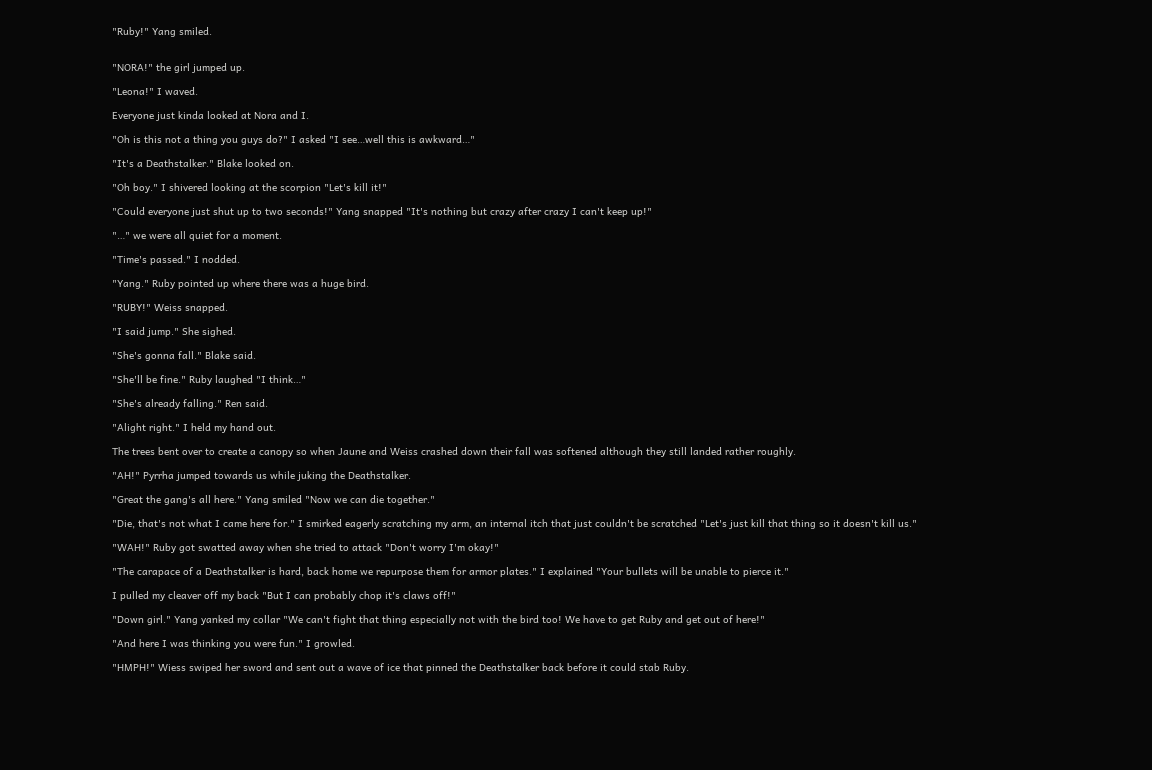"Ruby!" Yang smiled.


"NORA!" the girl jumped up.

"Leona!" I waved.

Everyone just kinda looked at Nora and I.

"Oh is this not a thing you guys do?" I asked "I see…well this is awkward…"

"It's a Deathstalker." Blake looked on.

"Oh boy." I shivered looking at the scorpion "Let's kill it!"

"Could everyone just shut up to two seconds!" Yang snapped "It's nothing but crazy after crazy I can't keep up!"

"…" we were all quiet for a moment.

"Time's passed." I nodded.

"Yang." Ruby pointed up where there was a huge bird.

"RUBY!" Weiss snapped.

"I said jump." She sighed.

"She's gonna fall." Blake said.

"She'll be fine." Ruby laughed "I think…"

"She's already falling." Ren said.

"Alight right." I held my hand out.

The trees bent over to create a canopy so when Jaune and Weiss crashed down their fall was softened although they still landed rather roughly.

"AH!" Pyrrha jumped towards us while juking the Deathstalker.

"Great the gang's all here." Yang smiled "Now we can die together."

"Die, that's not what I came here for." I smirked eagerly scratching my arm, an internal itch that just couldn't be scratched "Let's just kill that thing so it doesn't kill us."

"WAH!" Ruby got swatted away when she tried to attack "Don't worry I'm okay!"

"The carapace of a Deathstalker is hard, back home we repurpose them for armor plates." I explained "Your bullets will be unable to pierce it."

I pulled my cleaver off my back "But I can probably chop it's claws off!"

"Down girl." Yang yanked my collar "We can't fight that thing especially not with the bird too! We have to get Ruby and get out of here!"

"And here I was thinking you were fun." I growled.

"HMPH!" Wiess swiped her sword and sent out a wave of ice that pinned the Deathstalker back before it could stab Ruby.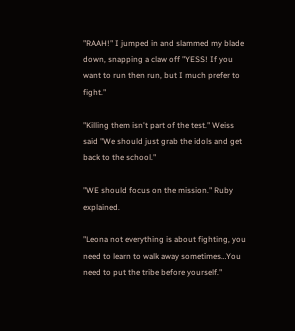"RAAH!" I jumped in and slammed my blade down, snapping a claw off "YESS! If you want to run then run, but I much prefer to fight."

"Killing them isn't part of the test." Weiss said "We should just grab the idols and get back to the school."

"WE should focus on the mission." Ruby explained.

"Leona not everything is about fighting, you need to learn to walk away sometimes…You need to put the tribe before yourself."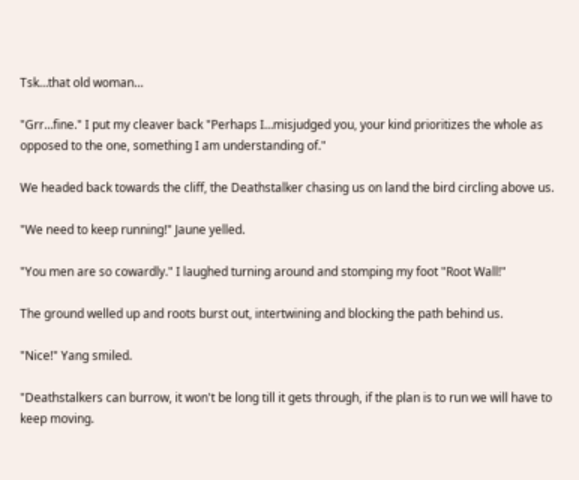Tsk…that old woman…

"Grr…fine." I put my cleaver back "Perhaps I…misjudged you, your kind prioritizes the whole as opposed to the one, something I am understanding of."

We headed back towards the cliff, the Deathstalker chasing us on land the bird circling above us.

"We need to keep running!" Jaune yelled.

"You men are so cowardly." I laughed turning around and stomping my foot "Root Wall!"

The ground welled up and roots burst out, intertwining and blocking the path behind us.

"Nice!" Yang smiled.

"Deathstalkers can burrow, it won't be long till it gets through, if the plan is to run we will have to keep moving.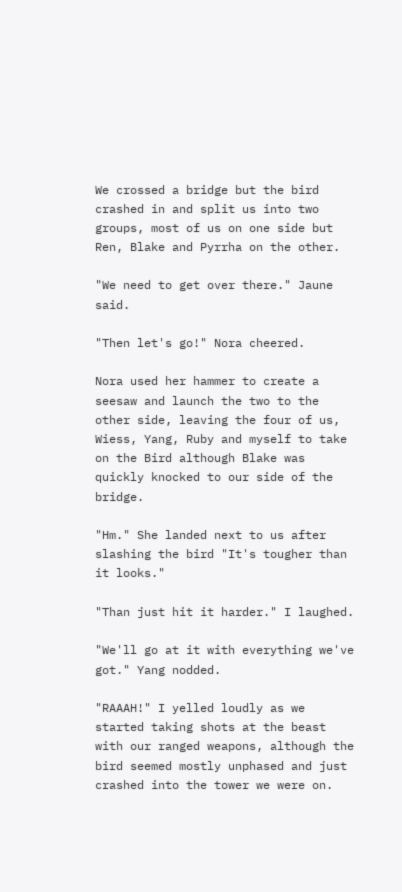We crossed a bridge but the bird crashed in and split us into two groups, most of us on one side but Ren, Blake and Pyrrha on the other.

"We need to get over there." Jaune said.

"Then let's go!" Nora cheered.

Nora used her hammer to create a seesaw and launch the two to the other side, leaving the four of us, Wiess, Yang, Ruby and myself to take on the Bird although Blake was quickly knocked to our side of the bridge.

"Hm." She landed next to us after slashing the bird "It's tougher than it looks."

"Than just hit it harder." I laughed.

"We'll go at it with everything we've got." Yang nodded.

"RAAAH!" I yelled loudly as we started taking shots at the beast with our ranged weapons, although the bird seemed mostly unphased and just crashed into the tower we were on.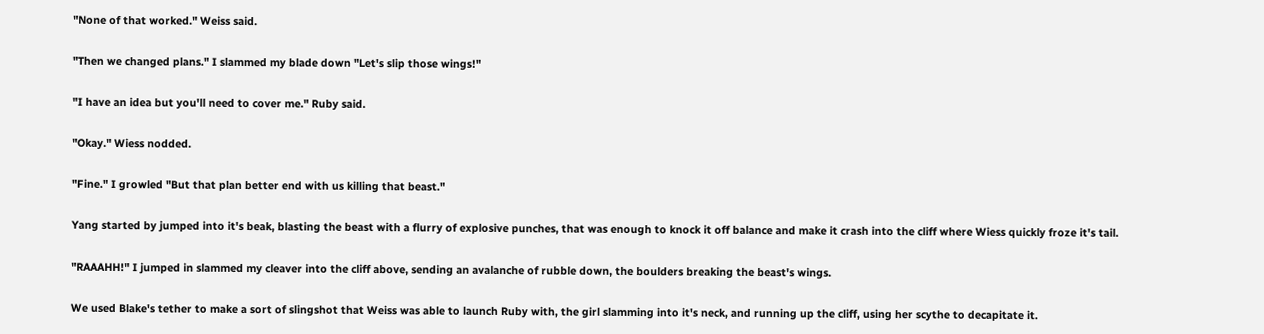"None of that worked." Weiss said.

"Then we changed plans." I slammed my blade down "Let's slip those wings!"

"I have an idea but you'll need to cover me." Ruby said.

"Okay." Wiess nodded.

"Fine." I growled "But that plan better end with us killing that beast."

Yang started by jumped into it's beak, blasting the beast with a flurry of explosive punches, that was enough to knock it off balance and make it crash into the cliff where Wiess quickly froze it's tail.

"RAAAHH!" I jumped in slammed my cleaver into the cliff above, sending an avalanche of rubble down, the boulders breaking the beast's wings.

We used Blake's tether to make a sort of slingshot that Weiss was able to launch Ruby with, the girl slamming into it's neck, and running up the cliff, using her scythe to decapitate it.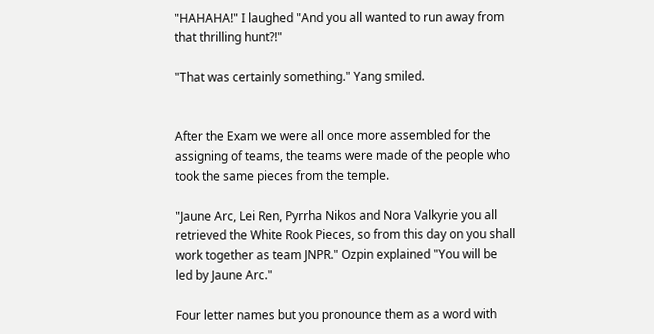"HAHAHA!" I laughed "And you all wanted to run away from that thrilling hunt?!"

"That was certainly something." Yang smiled.


After the Exam we were all once more assembled for the assigning of teams, the teams were made of the people who took the same pieces from the temple.

"Jaune Arc, Lei Ren, Pyrrha Nikos and Nora Valkyrie you all retrieved the White Rook Pieces, so from this day on you shall work together as team JNPR." Ozpin explained "You will be led by Jaune Arc."

Four letter names but you pronounce them as a word with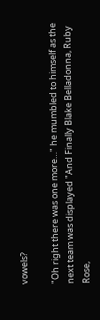vowels?

"Oh right there was one more…" he mumbled to himself as the next team was displayed "And Finally Blake Belladonna, Ruby Rose,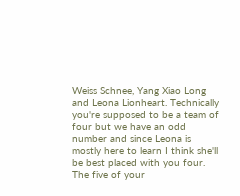Weiss Schnee, Yang Xiao Long and Leona Lionheart. Technically you're supposed to be a team of four but we have an odd number and since Leona is mostly here to learn I think she'll be best placed with you four. The five of your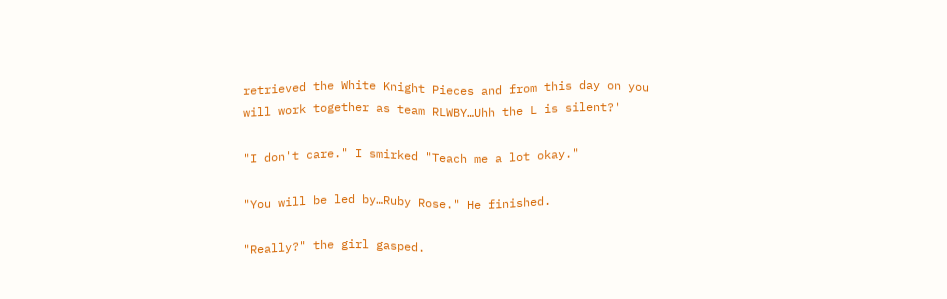retrieved the White Knight Pieces and from this day on you will work together as team RLWBY…Uhh the L is silent?'

"I don't care." I smirked "Teach me a lot okay."

"You will be led by…Ruby Rose." He finished.

"Really?" the girl gasped.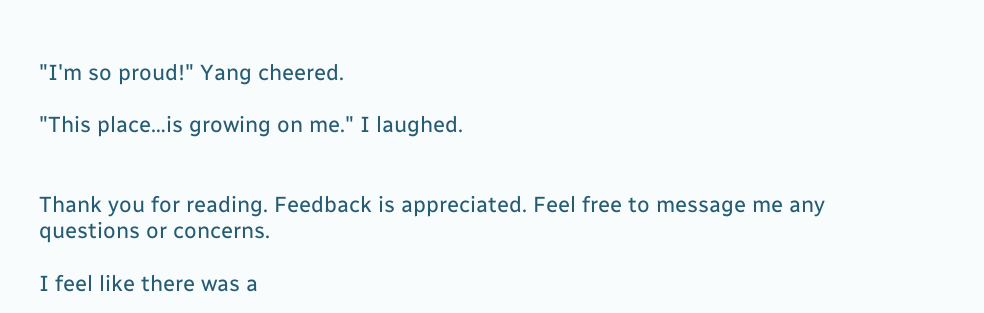"I'm so proud!" Yang cheered.

"This place…is growing on me." I laughed.


Thank you for reading. Feedback is appreciated. Feel free to message me any questions or concerns.

I feel like there was a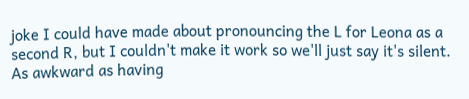joke I could have made about pronouncing the L for Leona as a second R, but I couldn't make it work so we'll just say it's silent. As awkward as having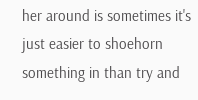her around is sometimes it's just easier to shoehorn something in than try and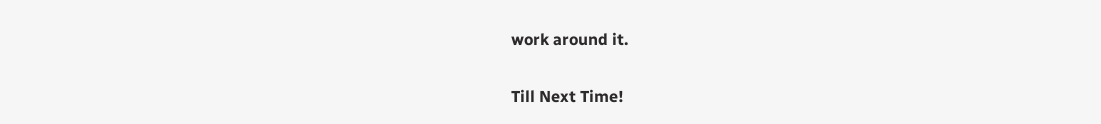work around it.

Till Next Time!